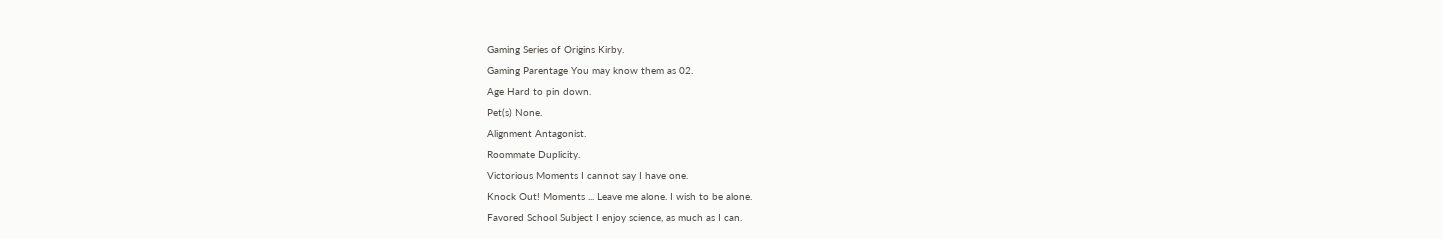Gaming Series of Origins Kirby.
Gaming Parentage You may know them as 02.
Age Hard to pin down.
Pet(s) None.
Alignment Antagonist.
Roommate Duplicity.
Victorious Moments I cannot say I have one.
Knock Out! Moments ... Leave me alone. I wish to be alone.
Favored School Subject I enjoy science, as much as I can.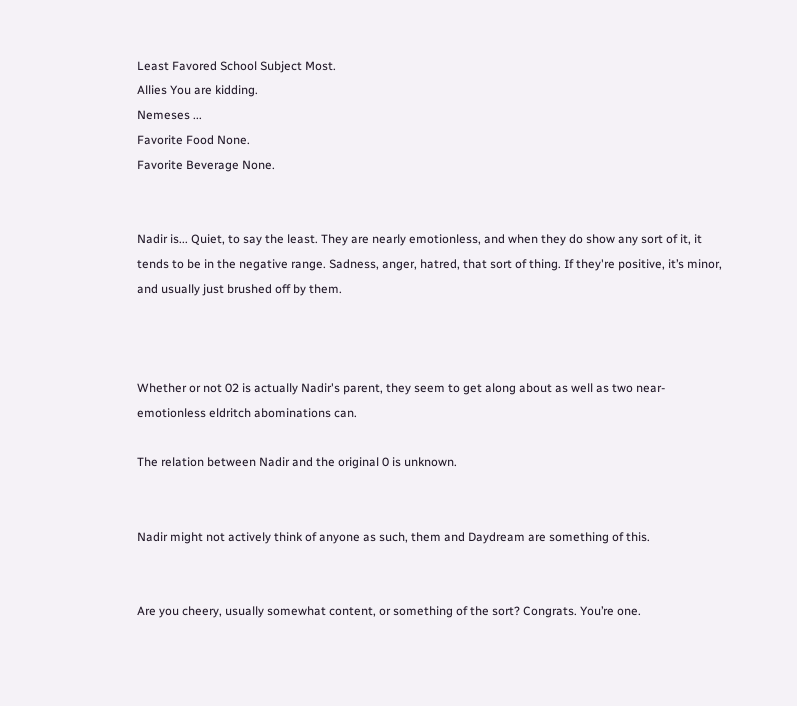Least Favored School Subject Most.
Allies You are kidding.
Nemeses ...
Favorite Food None.
Favorite Beverage None.


Nadir is... Quiet, to say the least. They are nearly emotionless, and when they do show any sort of it, it tends to be in the negative range. Sadness, anger, hatred, that sort of thing. If they're positive, it’s minor, and usually just brushed off by them.



Whether or not 02 is actually Nadir's parent, they seem to get along about as well as two near-emotionless eldritch abominations can.

The relation between Nadir and the original 0 is unknown.


Nadir might not actively think of anyone as such, them and Daydream are something of this.


Are you cheery, usually somewhat content, or something of the sort? Congrats. You’re one.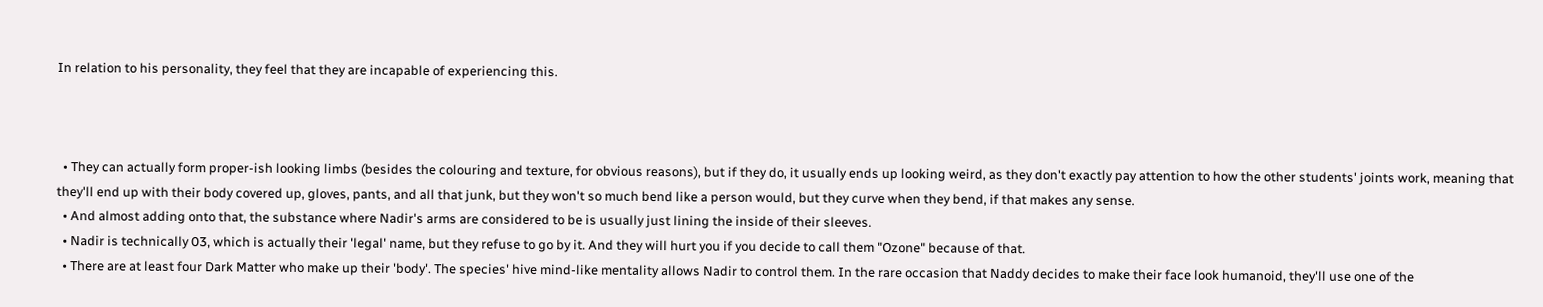In relation to his personality, they feel that they are incapable of experiencing this.



  • They can actually form proper-ish looking limbs (besides the colouring and texture, for obvious reasons), but if they do, it usually ends up looking weird, as they don't exactly pay attention to how the other students' joints work, meaning that they'll end up with their body covered up, gloves, pants, and all that junk, but they won't so much bend like a person would, but they curve when they bend, if that makes any sense.
  • And almost adding onto that, the substance where Nadir's arms are considered to be is usually just lining the inside of their sleeves.
  • Nadir is technically 03, which is actually their 'legal' name, but they refuse to go by it. And they will hurt you if you decide to call them "Ozone" because of that.
  • There are at least four Dark Matter who make up their 'body'. The species' hive mind-like mentality allows Nadir to control them. In the rare occasion that Naddy decides to make their face look humanoid, they'll use one of the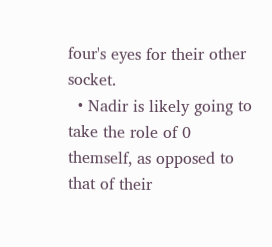four's eyes for their other socket.
  • Nadir is likely going to take the role of 0 themself, as opposed to that of their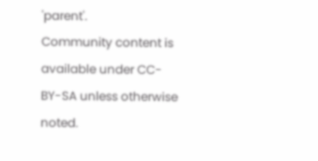'parent'.
Community content is available under CC-BY-SA unless otherwise noted.